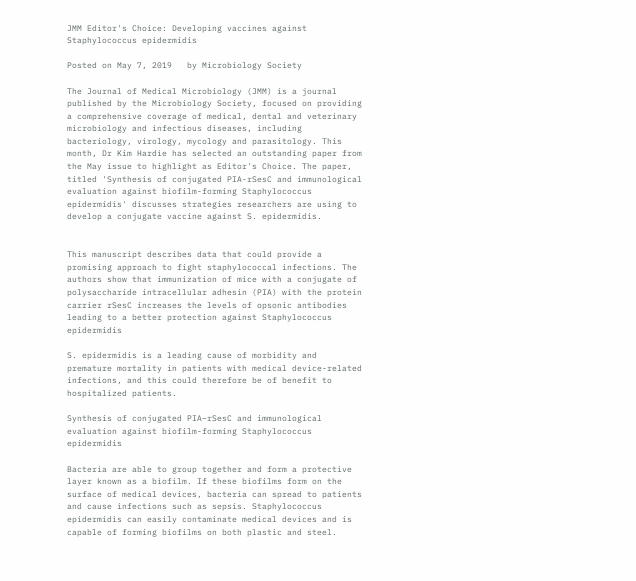JMM Editor's Choice: Developing vaccines against Staphylococcus epidermidis

Posted on May 7, 2019   by Microbiology Society

The Journal of Medical Microbiology (JMM) is a journal published by the Microbiology Society, focused on providing a comprehensive coverage of medical, dental and veterinary microbiology and infectious diseases, including bacteriology, virology, mycology and parasitology. This month, Dr Kim Hardie has selected an outstanding paper from the May issue to highlight as Editor's Choice. The paper, titled 'Synthesis of conjugated PIA-rSesC and immunological evaluation against biofilm-forming Staphylococcus epidermidis' discusses strategies researchers are using to develop a conjugate vaccine against S. epidermidis.


This manuscript describes data that could provide a promising approach to fight staphylococcal infections. The authors show that immunization of mice with a conjugate of polysaccharide intracellular adhesin (PIA) with the protein carrier rSesC increases the levels of opsonic antibodies leading to a better protection against Staphylococcus epidermidis

S. epidermidis is a leading cause of morbidity and premature mortality in patients with medical device-related infections, and this could therefore be of benefit to hospitalized patients.

Synthesis of conjugated PIA–rSesC and immunological evaluation against biofilm-forming Staphylococcus epidermidis

Bacteria are able to group together and form a protective layer known as a biofilm. If these biofilms form on the surface of medical devices, bacteria can spread to patients and cause infections such as sepsis. Staphylococcus epidermidis can easily contaminate medical devices and is capable of forming biofilms on both plastic and steel.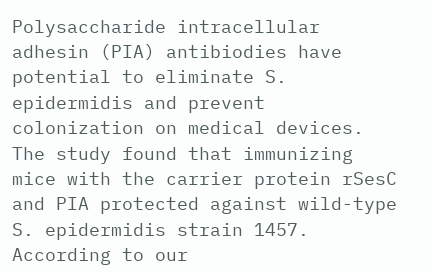Polysaccharide intracellular adhesin (PIA) antibiodies have potential to eliminate S. epidermidis and prevent colonization on medical devices. The study found that immunizing mice with the carrier protein rSesC and PIA protected against wild-type S. epidermidis strain 1457. According to our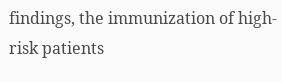findings, the immunization of high-risk patients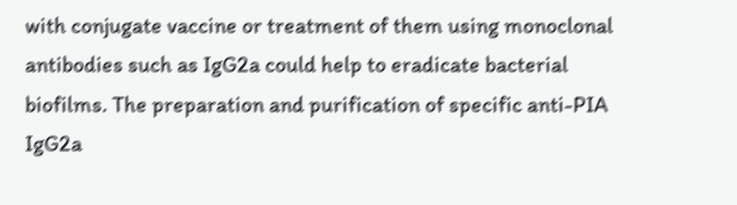with conjugate vaccine or treatment of them using monoclonal antibodies such as IgG2a could help to eradicate bacterial biofilms. The preparation and purification of specific anti-PIA IgG2a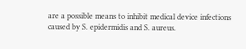are a possible means to inhibit medical device infections caused by S. epidermidis and S. aureus.